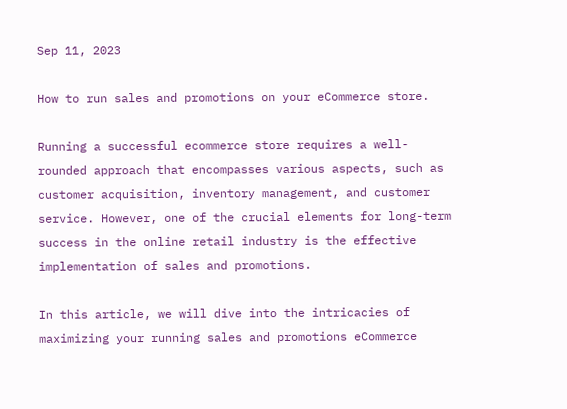Sep 11, 2023

How to run sales and promotions on your eCommerce store.

Running a successful ecommerce store requires a well-rounded approach that encompasses various aspects, such as customer acquisition, inventory management, and customer service. However, one of the crucial elements for long-term success in the online retail industry is the effective implementation of sales and promotions.

In this article, we will dive into the intricacies of maximizing your running sales and promotions eCommerce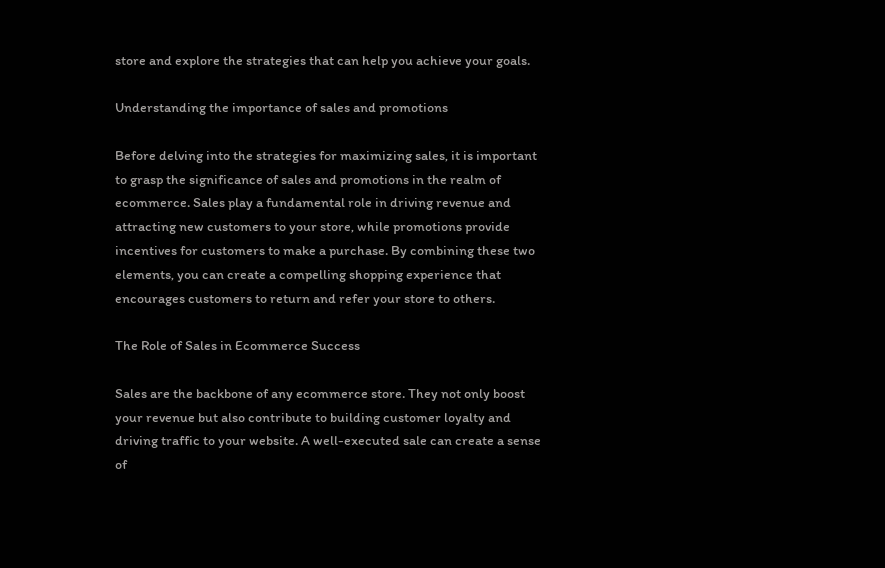store and explore the strategies that can help you achieve your goals.

Understanding the importance of sales and promotions

Before delving into the strategies for maximizing sales, it is important to grasp the significance of sales and promotions in the realm of ecommerce. Sales play a fundamental role in driving revenue and attracting new customers to your store, while promotions provide incentives for customers to make a purchase. By combining these two elements, you can create a compelling shopping experience that encourages customers to return and refer your store to others.

The Role of Sales in Ecommerce Success

Sales are the backbone of any ecommerce store. They not only boost your revenue but also contribute to building customer loyalty and driving traffic to your website. A well-executed sale can create a sense of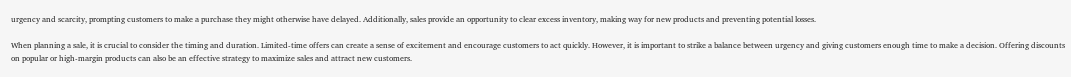urgency and scarcity, prompting customers to make a purchase they might otherwise have delayed. Additionally, sales provide an opportunity to clear excess inventory, making way for new products and preventing potential losses.

When planning a sale, it is crucial to consider the timing and duration. Limited-time offers can create a sense of excitement and encourage customers to act quickly. However, it is important to strike a balance between urgency and giving customers enough time to make a decision. Offering discounts on popular or high-margin products can also be an effective strategy to maximize sales and attract new customers.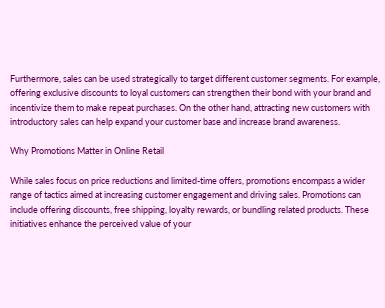Furthermore, sales can be used strategically to target different customer segments. For example, offering exclusive discounts to loyal customers can strengthen their bond with your brand and incentivize them to make repeat purchases. On the other hand, attracting new customers with introductory sales can help expand your customer base and increase brand awareness.

Why Promotions Matter in Online Retail

While sales focus on price reductions and limited-time offers, promotions encompass a wider range of tactics aimed at increasing customer engagement and driving sales. Promotions can include offering discounts, free shipping, loyalty rewards, or bundling related products. These initiatives enhance the perceived value of your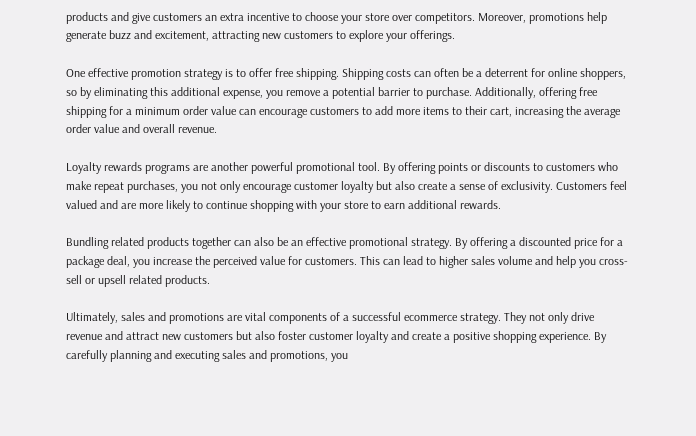products and give customers an extra incentive to choose your store over competitors. Moreover, promotions help generate buzz and excitement, attracting new customers to explore your offerings.

One effective promotion strategy is to offer free shipping. Shipping costs can often be a deterrent for online shoppers, so by eliminating this additional expense, you remove a potential barrier to purchase. Additionally, offering free shipping for a minimum order value can encourage customers to add more items to their cart, increasing the average order value and overall revenue.

Loyalty rewards programs are another powerful promotional tool. By offering points or discounts to customers who make repeat purchases, you not only encourage customer loyalty but also create a sense of exclusivity. Customers feel valued and are more likely to continue shopping with your store to earn additional rewards.

Bundling related products together can also be an effective promotional strategy. By offering a discounted price for a package deal, you increase the perceived value for customers. This can lead to higher sales volume and help you cross-sell or upsell related products.

Ultimately, sales and promotions are vital components of a successful ecommerce strategy. They not only drive revenue and attract new customers but also foster customer loyalty and create a positive shopping experience. By carefully planning and executing sales and promotions, you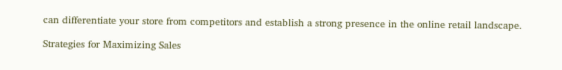can differentiate your store from competitors and establish a strong presence in the online retail landscape.

Strategies for Maximizing Sales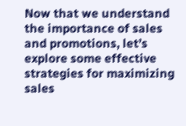Now that we understand the importance of sales and promotions, let’s explore some effective strategies for maximizing sales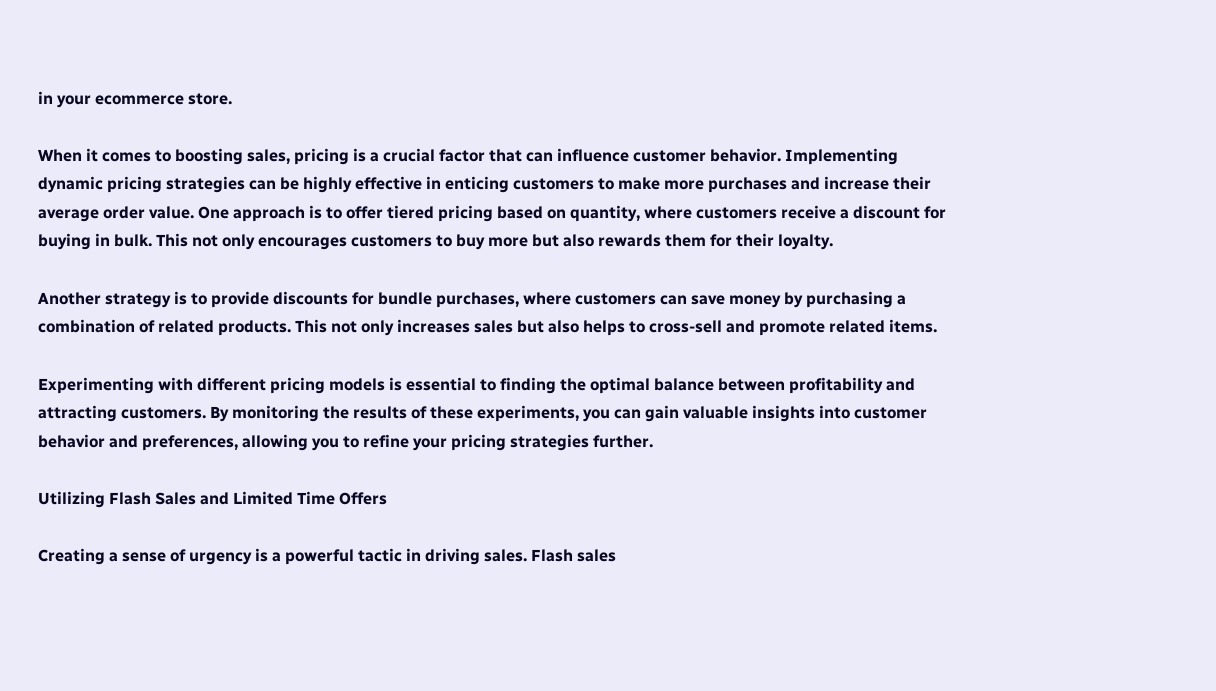in your ecommerce store.

When it comes to boosting sales, pricing is a crucial factor that can influence customer behavior. Implementing dynamic pricing strategies can be highly effective in enticing customers to make more purchases and increase their average order value. One approach is to offer tiered pricing based on quantity, where customers receive a discount for buying in bulk. This not only encourages customers to buy more but also rewards them for their loyalty.

Another strategy is to provide discounts for bundle purchases, where customers can save money by purchasing a combination of related products. This not only increases sales but also helps to cross-sell and promote related items.

Experimenting with different pricing models is essential to finding the optimal balance between profitability and attracting customers. By monitoring the results of these experiments, you can gain valuable insights into customer behavior and preferences, allowing you to refine your pricing strategies further.

Utilizing Flash Sales and Limited Time Offers

Creating a sense of urgency is a powerful tactic in driving sales. Flash sales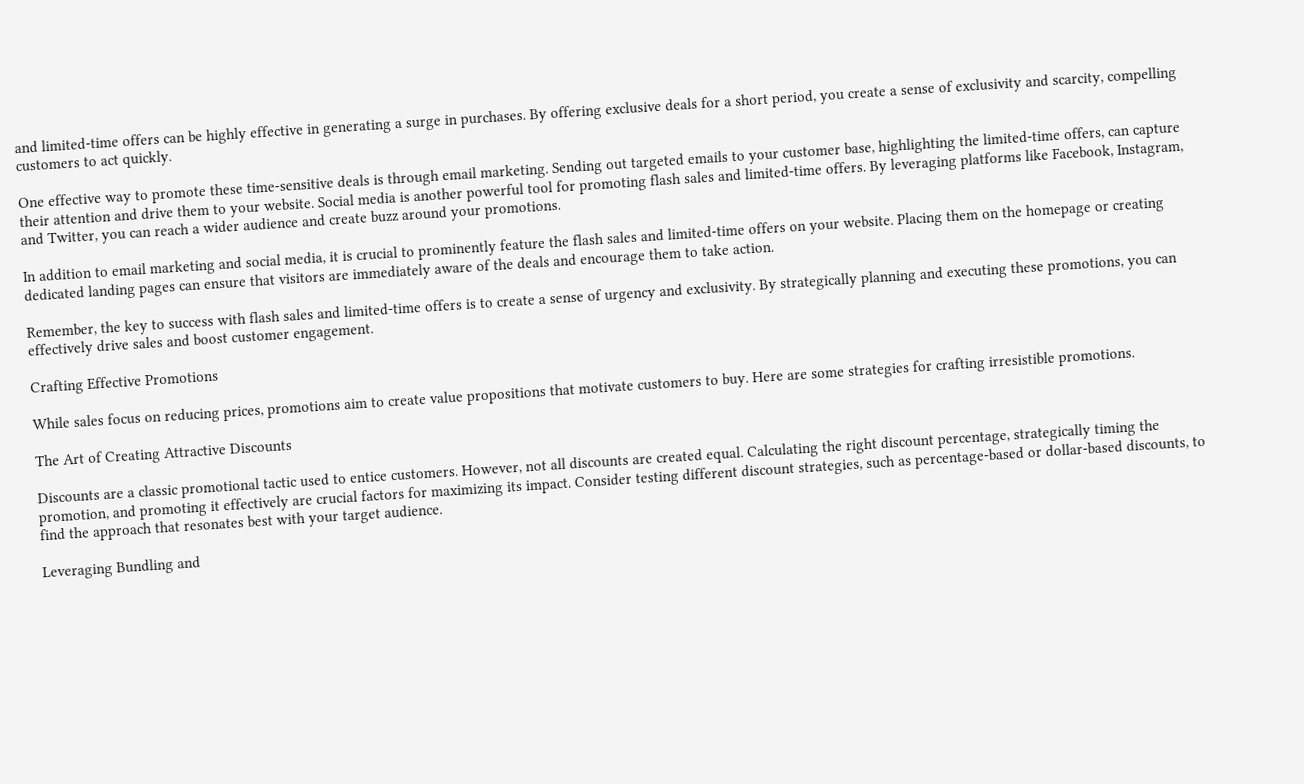and limited-time offers can be highly effective in generating a surge in purchases. By offering exclusive deals for a short period, you create a sense of exclusivity and scarcity, compelling customers to act quickly.

One effective way to promote these time-sensitive deals is through email marketing. Sending out targeted emails to your customer base, highlighting the limited-time offers, can capture their attention and drive them to your website. Social media is another powerful tool for promoting flash sales and limited-time offers. By leveraging platforms like Facebook, Instagram, and Twitter, you can reach a wider audience and create buzz around your promotions.

In addition to email marketing and social media, it is crucial to prominently feature the flash sales and limited-time offers on your website. Placing them on the homepage or creating dedicated landing pages can ensure that visitors are immediately aware of the deals and encourage them to take action.

Remember, the key to success with flash sales and limited-time offers is to create a sense of urgency and exclusivity. By strategically planning and executing these promotions, you can effectively drive sales and boost customer engagement.

Crafting Effective Promotions

While sales focus on reducing prices, promotions aim to create value propositions that motivate customers to buy. Here are some strategies for crafting irresistible promotions.

The Art of Creating Attractive Discounts

Discounts are a classic promotional tactic used to entice customers. However, not all discounts are created equal. Calculating the right discount percentage, strategically timing the promotion, and promoting it effectively are crucial factors for maximizing its impact. Consider testing different discount strategies, such as percentage-based or dollar-based discounts, to find the approach that resonates best with your target audience.

Leveraging Bundling and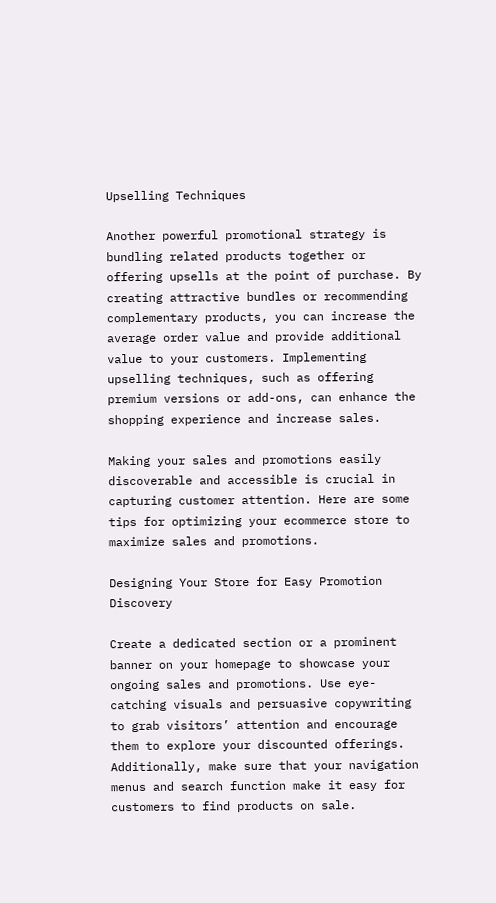Upselling Techniques

Another powerful promotional strategy is bundling related products together or offering upsells at the point of purchase. By creating attractive bundles or recommending complementary products, you can increase the average order value and provide additional value to your customers. Implementing upselling techniques, such as offering premium versions or add-ons, can enhance the shopping experience and increase sales.

Making your sales and promotions easily discoverable and accessible is crucial in capturing customer attention. Here are some tips for optimizing your ecommerce store to maximize sales and promotions.

Designing Your Store for Easy Promotion Discovery

Create a dedicated section or a prominent banner on your homepage to showcase your ongoing sales and promotions. Use eye-catching visuals and persuasive copywriting to grab visitors’ attention and encourage them to explore your discounted offerings. Additionally, make sure that your navigation menus and search function make it easy for customers to find products on sale.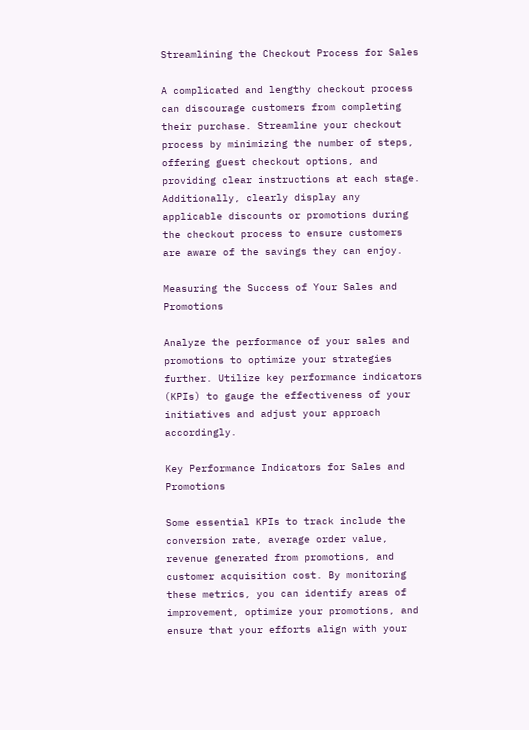Streamlining the Checkout Process for Sales

A complicated and lengthy checkout process can discourage customers from completing their purchase. Streamline your checkout process by minimizing the number of steps, offering guest checkout options, and providing clear instructions at each stage. Additionally, clearly display any applicable discounts or promotions during the checkout process to ensure customers are aware of the savings they can enjoy.

Measuring the Success of Your Sales and Promotions

Analyze the performance of your sales and promotions to optimize your strategies further. Utilize key performance indicators (KPIs) to gauge the effectiveness of your initiatives and adjust your approach accordingly.

Key Performance Indicators for Sales and Promotions

Some essential KPIs to track include the conversion rate, average order value, revenue generated from promotions, and customer acquisition cost. By monitoring these metrics, you can identify areas of improvement, optimize your promotions, and ensure that your efforts align with your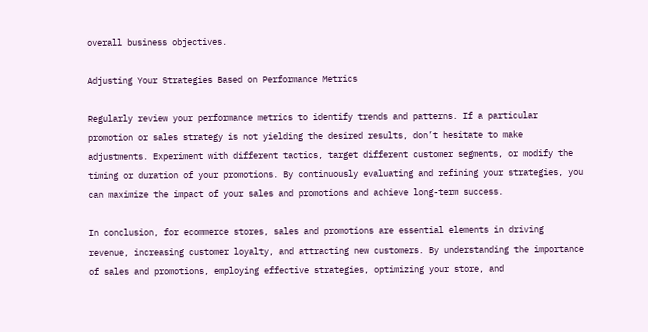overall business objectives.

Adjusting Your Strategies Based on Performance Metrics

Regularly review your performance metrics to identify trends and patterns. If a particular promotion or sales strategy is not yielding the desired results, don’t hesitate to make adjustments. Experiment with different tactics, target different customer segments, or modify the timing or duration of your promotions. By continuously evaluating and refining your strategies, you can maximize the impact of your sales and promotions and achieve long-term success.

In conclusion, for ecommerce stores, sales and promotions are essential elements in driving revenue, increasing customer loyalty, and attracting new customers. By understanding the importance of sales and promotions, employing effective strategies, optimizing your store, and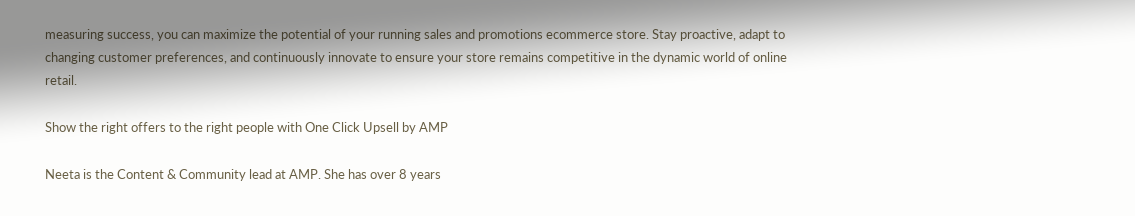measuring success, you can maximize the potential of your running sales and promotions ecommerce store. Stay proactive, adapt to changing customer preferences, and continuously innovate to ensure your store remains competitive in the dynamic world of online retail.

Show the right offers to the right people with One Click Upsell by AMP

Neeta is the Content & Community lead at AMP. She has over 8 years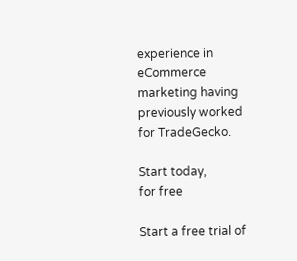experience in eCommerce marketing having previously worked for TradeGecko.

Start today,
for free

Start a free trial of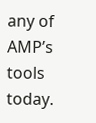any of AMP’s tools today.